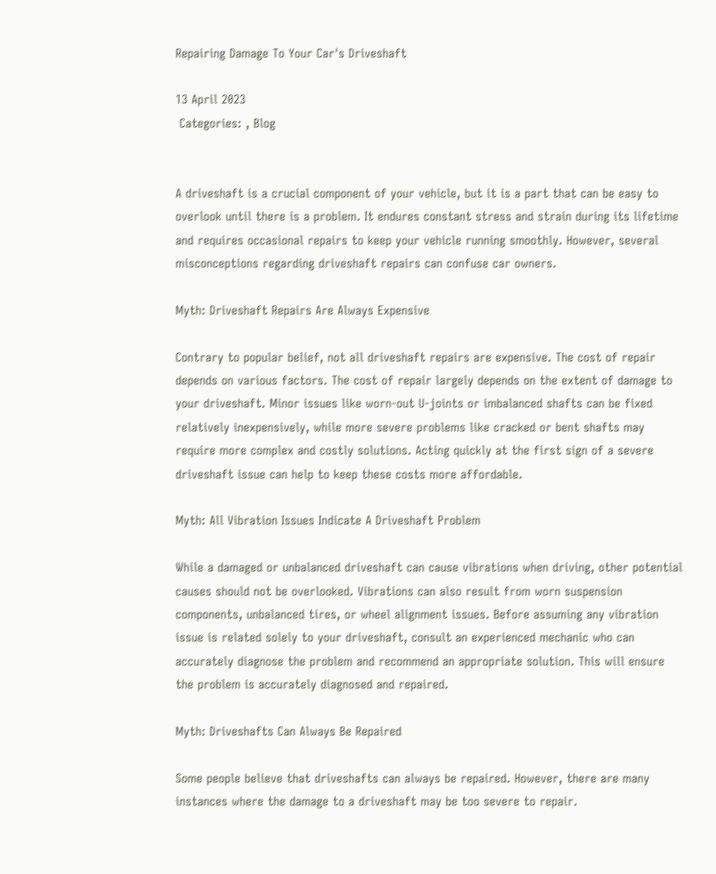Repairing Damage To Your Car's Driveshaft

13 April 2023
 Categories: , Blog


A driveshaft is a crucial component of your vehicle, but it is a part that can be easy to overlook until there is a problem. It endures constant stress and strain during its lifetime and requires occasional repairs to keep your vehicle running smoothly. However, several misconceptions regarding driveshaft repairs can confuse car owners.

Myth: Driveshaft Repairs Are Always Expensive

Contrary to popular belief, not all driveshaft repairs are expensive. The cost of repair depends on various factors. The cost of repair largely depends on the extent of damage to your driveshaft. Minor issues like worn-out U-joints or imbalanced shafts can be fixed relatively inexpensively, while more severe problems like cracked or bent shafts may require more complex and costly solutions. Acting quickly at the first sign of a severe driveshaft issue can help to keep these costs more affordable.

Myth: All Vibration Issues Indicate A Driveshaft Problem

While a damaged or unbalanced driveshaft can cause vibrations when driving, other potential causes should not be overlooked. Vibrations can also result from worn suspension components, unbalanced tires, or wheel alignment issues. Before assuming any vibration issue is related solely to your driveshaft, consult an experienced mechanic who can accurately diagnose the problem and recommend an appropriate solution. This will ensure the problem is accurately diagnosed and repaired.

Myth: Driveshafts Can Always Be Repaired

Some people believe that driveshafts can always be repaired. However, there are many instances where the damage to a driveshaft may be too severe to repair.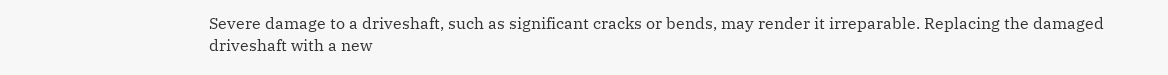Severe damage to a driveshaft, such as significant cracks or bends, may render it irreparable. Replacing the damaged driveshaft with a new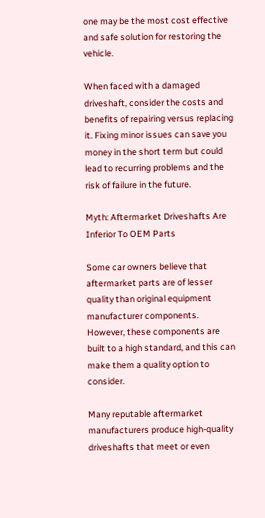one may be the most cost effective and safe solution for restoring the vehicle.

When faced with a damaged driveshaft, consider the costs and benefits of repairing versus replacing it. Fixing minor issues can save you money in the short term but could lead to recurring problems and the risk of failure in the future.

Myth: Aftermarket Driveshafts Are Inferior To OEM Parts

Some car owners believe that aftermarket parts are of lesser quality than original equipment manufacturer components. However, these components are built to a high standard, and this can make them a quality option to consider.

Many reputable aftermarket manufacturers produce high-quality driveshafts that meet or even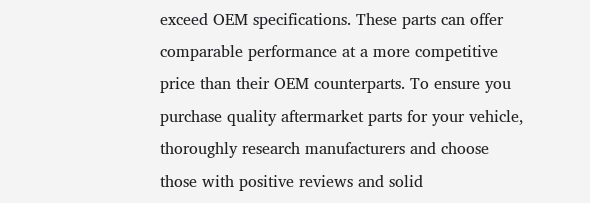exceed OEM specifications. These parts can offer comparable performance at a more competitive price than their OEM counterparts. To ensure you purchase quality aftermarket parts for your vehicle, thoroughly research manufacturers and choose those with positive reviews and solid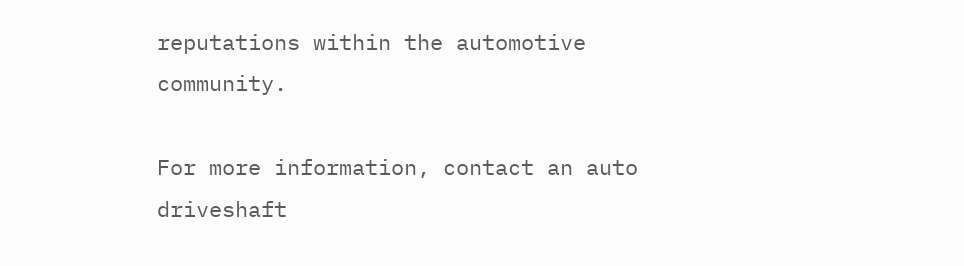reputations within the automotive community.

For more information, contact an auto driveshaft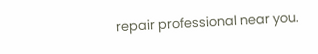repair professional near you.